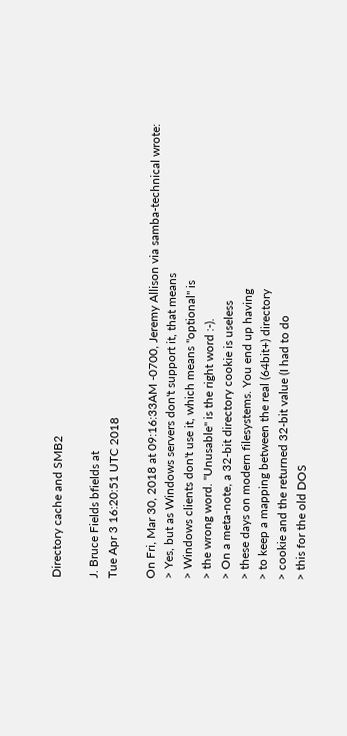Directory cache and SMB2

J. Bruce Fields bfields at
Tue Apr 3 16:20:51 UTC 2018

On Fri, Mar 30, 2018 at 09:16:33AM -0700, Jeremy Allison via samba-technical wrote:
> Yes, but as Windows servers don't support it, that means
> Windows clients don't use it, which means "optional" is
> the wrong word. "Unusable" is the right word :-).
> On a meta-note, a 32-bit directory cookie is useless
> these days on modern filesystems. You end up having
> to keep a mapping between the real (64bit+) directory
> cookie and the returned 32-bit value (I had to do
> this for the old DOS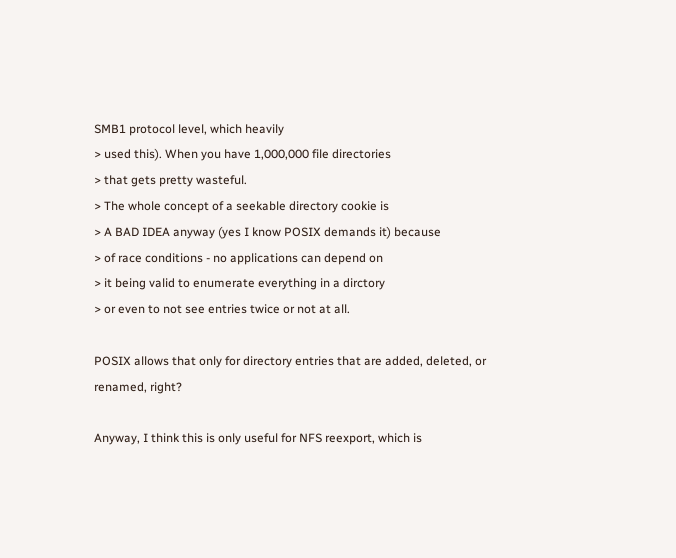SMB1 protocol level, which heavily
> used this). When you have 1,000,000 file directories
> that gets pretty wasteful.
> The whole concept of a seekable directory cookie is
> A BAD IDEA anyway (yes I know POSIX demands it) because
> of race conditions - no applications can depend on
> it being valid to enumerate everything in a dirctory
> or even to not see entries twice or not at all.

POSIX allows that only for directory entries that are added, deleted, or
renamed, right?

Anyway, I think this is only useful for NFS reexport, which is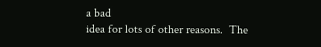a bad
idea for lots of other reasons.  The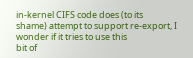in-kernel CIFS code does (to its
shame) attempt to support re-export, I wonder if it tries to use this
bit of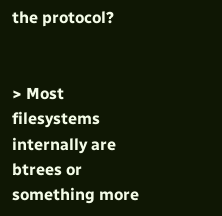the protocol?


> Most filesystems internally are btrees or something more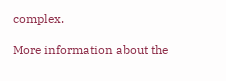complex.

More information about the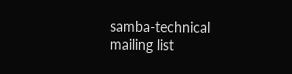samba-technical mailing list